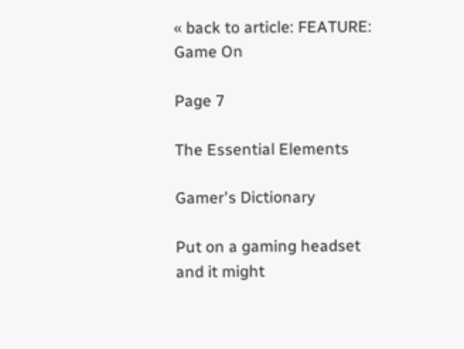« back to article: FEATURE: Game On

Page 7

The Essential Elements

Gamer's Dictionary

Put on a gaming headset and it might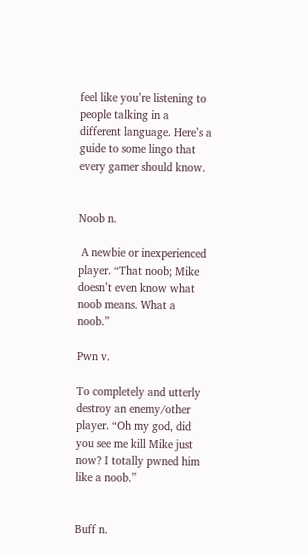feel like you’re listening to people talking in a different language. Here’s a guide to some lingo that every gamer should know.


Noob n.

 A newbie or inexperienced player. “That noob; Mike doesn’t even know what noob means. What a noob.”

Pwn v.

To completely and utterly destroy an enemy/other player. “Oh my god, did you see me kill Mike just now? I totally pwned him like a noob.”


Buff n.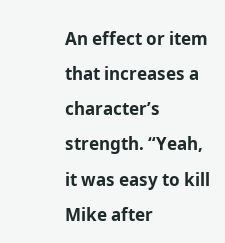An effect or item that increases a character’s strength. “Yeah, it was easy to kill Mike after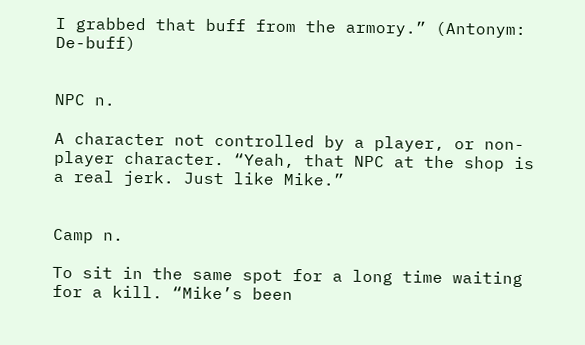I grabbed that buff from the armory.” (Antonym: De-buff)


NPC n.

A character not controlled by a player, or non-player character. “Yeah, that NPC at the shop is a real jerk. Just like Mike.”


Camp n.

To sit in the same spot for a long time waiting for a kill. “Mike’s been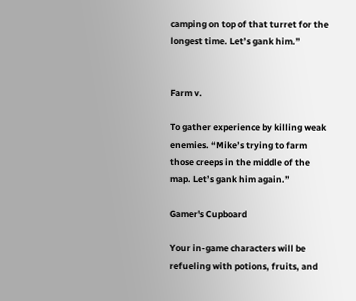camping on top of that turret for the longest time. Let’s gank him.”


Farm v.

To gather experience by killing weak enemies. “Mike’s trying to farm those creeps in the middle of the map. Let’s gank him again.”

Gamer's Cupboard

Your in-game characters will be refueling with potions, fruits, and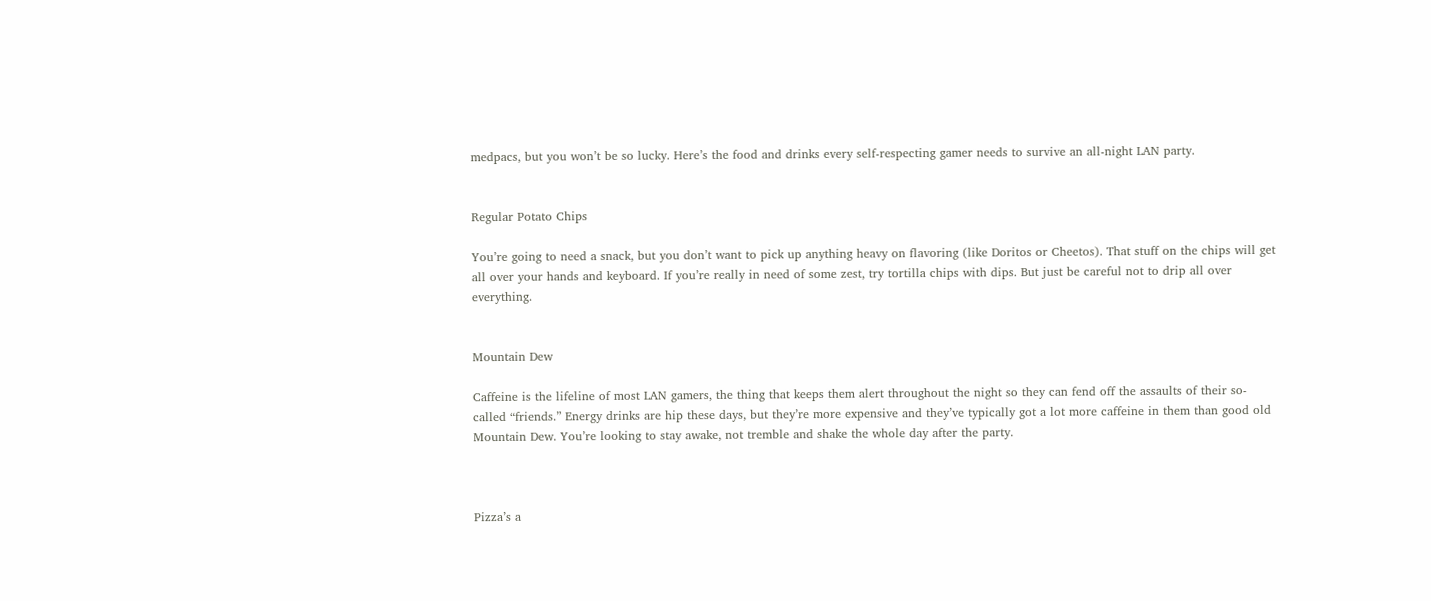medpacs, but you won’t be so lucky. Here’s the food and drinks every self-respecting gamer needs to survive an all-night LAN party.


Regular Potato Chips

You’re going to need a snack, but you don’t want to pick up anything heavy on flavoring (like Doritos or Cheetos). That stuff on the chips will get all over your hands and keyboard. If you’re really in need of some zest, try tortilla chips with dips. But just be careful not to drip all over everything.


Mountain Dew

Caffeine is the lifeline of most LAN gamers, the thing that keeps them alert throughout the night so they can fend off the assaults of their so-called “friends.” Energy drinks are hip these days, but they’re more expensive and they’ve typically got a lot more caffeine in them than good old Mountain Dew. You’re looking to stay awake, not tremble and shake the whole day after the party.



Pizza’s a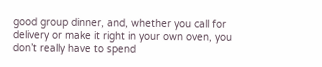good group dinner, and, whether you call for delivery or make it right in your own oven, you don’t really have to spend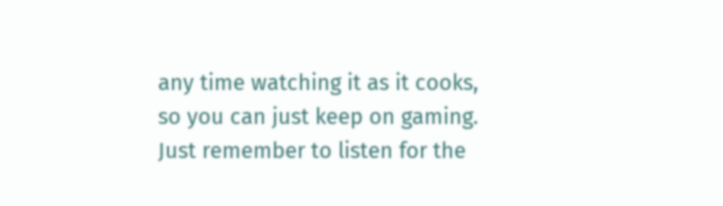any time watching it as it cooks, so you can just keep on gaming. Just remember to listen for the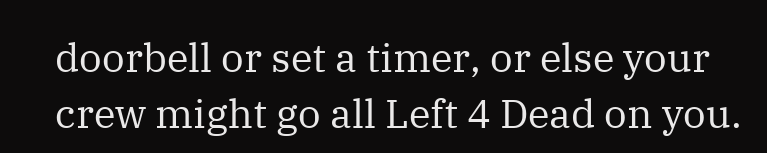doorbell or set a timer, or else your crew might go all Left 4 Dead on you.